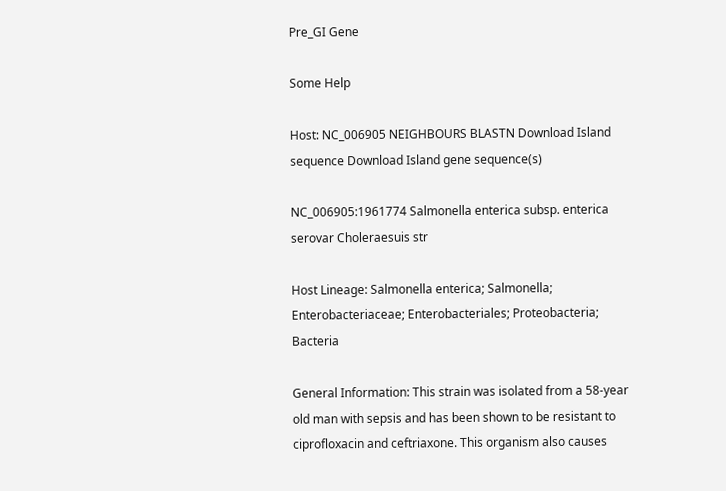Pre_GI Gene

Some Help

Host: NC_006905 NEIGHBOURS BLASTN Download Island sequence Download Island gene sequence(s)

NC_006905:1961774 Salmonella enterica subsp. enterica serovar Choleraesuis str

Host Lineage: Salmonella enterica; Salmonella; Enterobacteriaceae; Enterobacteriales; Proteobacteria; Bacteria

General Information: This strain was isolated from a 58-year old man with sepsis and has been shown to be resistant to ciprofloxacin and ceftriaxone. This organism also causes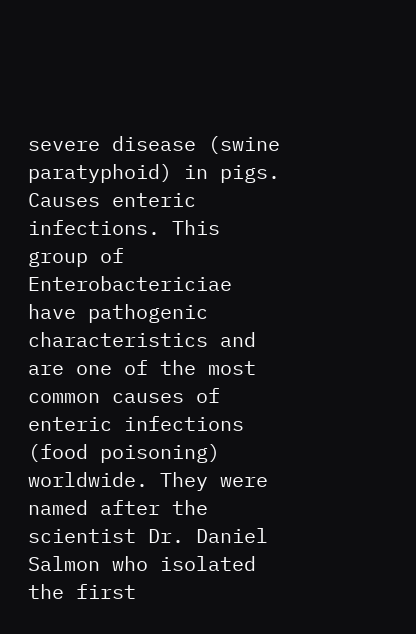severe disease (swine paratyphoid) in pigs. Causes enteric infections. This group of Enterobactericiae have pathogenic characteristics and are one of the most common causes of enteric infections (food poisoning) worldwide. They were named after the scientist Dr. Daniel Salmon who isolated the first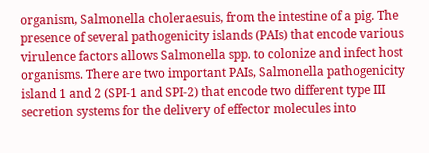organism, Salmonella choleraesuis, from the intestine of a pig. The presence of several pathogenicity islands (PAIs) that encode various virulence factors allows Salmonella spp. to colonize and infect host organisms. There are two important PAIs, Salmonella pathogenicity island 1 and 2 (SPI-1 and SPI-2) that encode two different type III secretion systems for the delivery of effector molecules into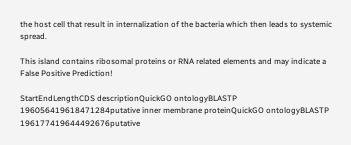the host cell that result in internalization of the bacteria which then leads to systemic spread.

This island contains ribosomal proteins or RNA related elements and may indicate a False Positive Prediction!

StartEndLengthCDS descriptionQuickGO ontologyBLASTP
196056419618471284putative inner membrane proteinQuickGO ontologyBLASTP
196177419644492676putative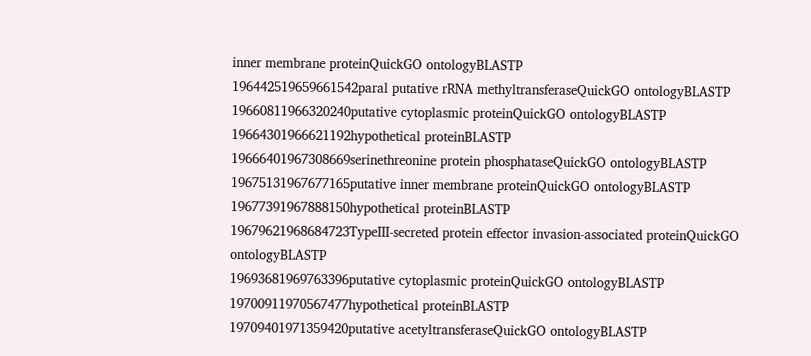inner membrane proteinQuickGO ontologyBLASTP
196442519659661542paral putative rRNA methyltransferaseQuickGO ontologyBLASTP
19660811966320240putative cytoplasmic proteinQuickGO ontologyBLASTP
19664301966621192hypothetical proteinBLASTP
19666401967308669serinethreonine protein phosphataseQuickGO ontologyBLASTP
19675131967677165putative inner membrane proteinQuickGO ontologyBLASTP
19677391967888150hypothetical proteinBLASTP
19679621968684723TypeIII-secreted protein effector invasion-associated proteinQuickGO ontologyBLASTP
19693681969763396putative cytoplasmic proteinQuickGO ontologyBLASTP
19700911970567477hypothetical proteinBLASTP
19709401971359420putative acetyltransferaseQuickGO ontologyBLASTP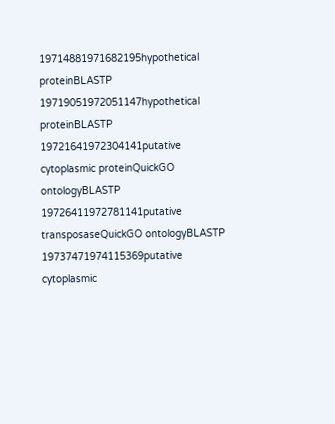19714881971682195hypothetical proteinBLASTP
19719051972051147hypothetical proteinBLASTP
19721641972304141putative cytoplasmic proteinQuickGO ontologyBLASTP
19726411972781141putative transposaseQuickGO ontologyBLASTP
19737471974115369putative cytoplasmic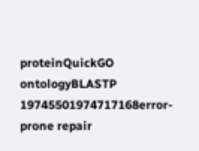proteinQuickGO ontologyBLASTP
19745501974717168error-prone repair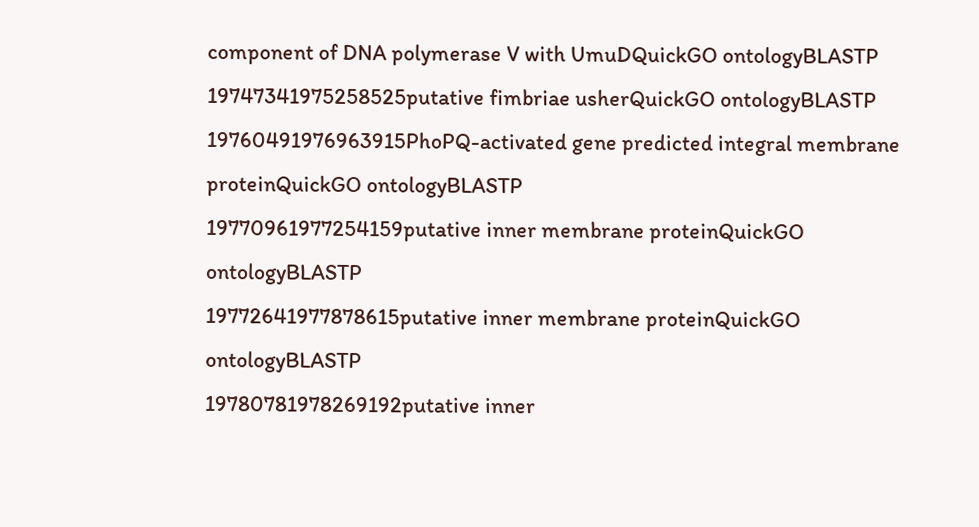component of DNA polymerase V with UmuDQuickGO ontologyBLASTP
19747341975258525putative fimbriae usherQuickGO ontologyBLASTP
19760491976963915PhoPQ-activated gene predicted integral membrane proteinQuickGO ontologyBLASTP
19770961977254159putative inner membrane proteinQuickGO ontologyBLASTP
19772641977878615putative inner membrane proteinQuickGO ontologyBLASTP
19780781978269192putative inner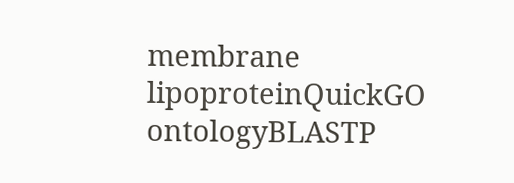membrane lipoproteinQuickGO ontologyBLASTP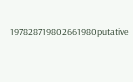197828719802661980putative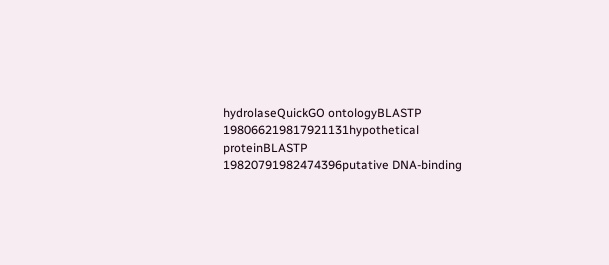hydrolaseQuickGO ontologyBLASTP
198066219817921131hypothetical proteinBLASTP
19820791982474396putative DNA-binding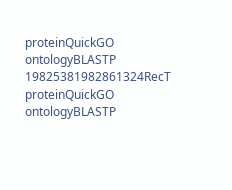proteinQuickGO ontologyBLASTP
19825381982861324RecT proteinQuickGO ontologyBLASTP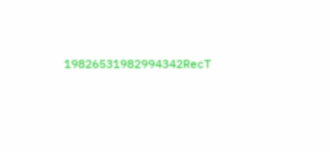19826531982994342RecT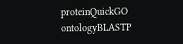proteinQuickGO ontologyBLASTP